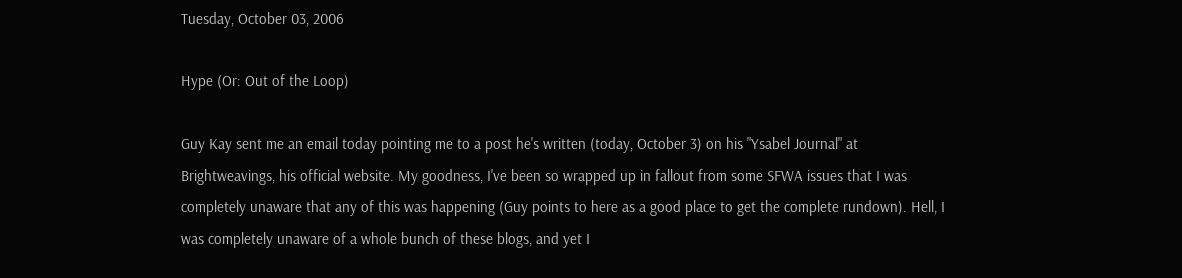Tuesday, October 03, 2006

Hype (Or: Out of the Loop)

Guy Kay sent me an email today pointing me to a post he's written (today, October 3) on his "Ysabel Journal" at Brightweavings, his official website. My goodness, I've been so wrapped up in fallout from some SFWA issues that I was completely unaware that any of this was happening (Guy points to here as a good place to get the complete rundown). Hell, I was completely unaware of a whole bunch of these blogs, and yet I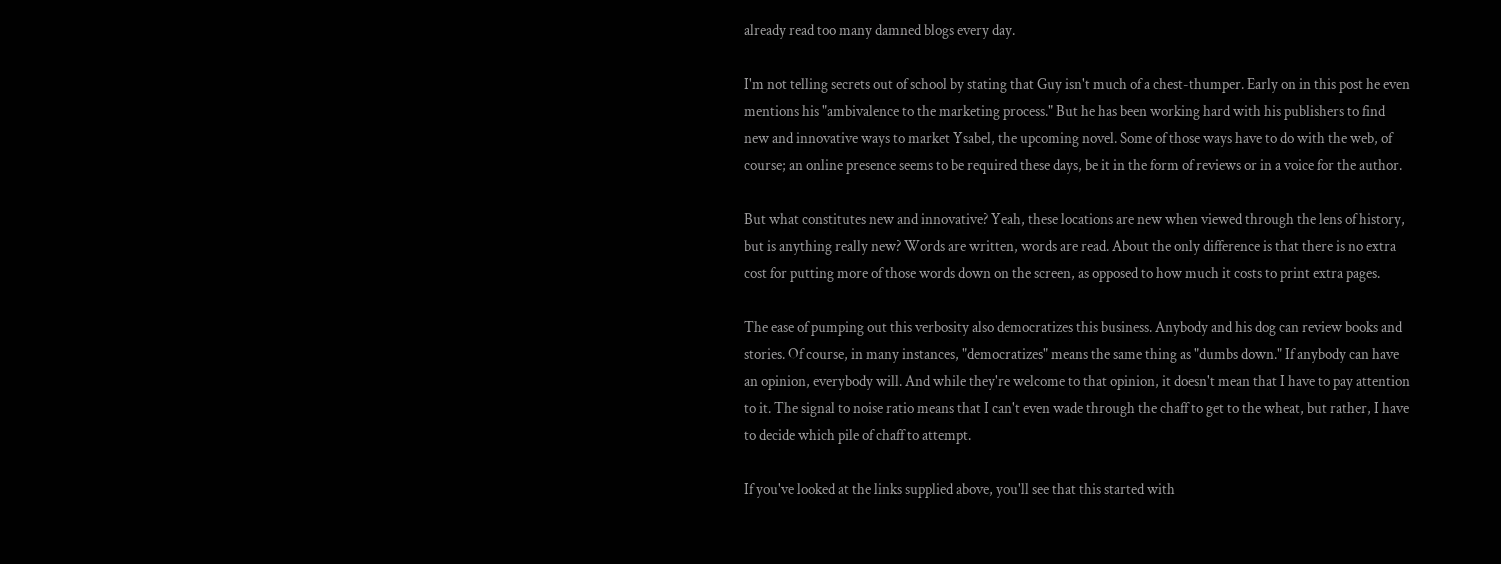already read too many damned blogs every day.

I'm not telling secrets out of school by stating that Guy isn't much of a chest-thumper. Early on in this post he even mentions his "ambivalence to the marketing process." But he has been working hard with his publishers to find new and innovative ways to market Ysabel, the upcoming novel. Some of those ways have to do with the web, of course; an online presence seems to be required these days, be it in the form of reviews or in a voice for the author.

But what constitutes new and innovative? Yeah, these locations are new when viewed through the lens of history, but is anything really new? Words are written, words are read. About the only difference is that there is no extra cost for putting more of those words down on the screen, as opposed to how much it costs to print extra pages.

The ease of pumping out this verbosity also democratizes this business. Anybody and his dog can review books and stories. Of course, in many instances, "democratizes" means the same thing as "dumbs down." If anybody can have an opinion, everybody will. And while they're welcome to that opinion, it doesn't mean that I have to pay attention to it. The signal to noise ratio means that I can't even wade through the chaff to get to the wheat, but rather, I have to decide which pile of chaff to attempt.

If you've looked at the links supplied above, you'll see that this started with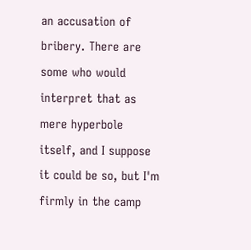an accusation of bribery. There are some who would interpret that as mere hyperbole itself, and I suppose it could be so, but I'm firmly in the camp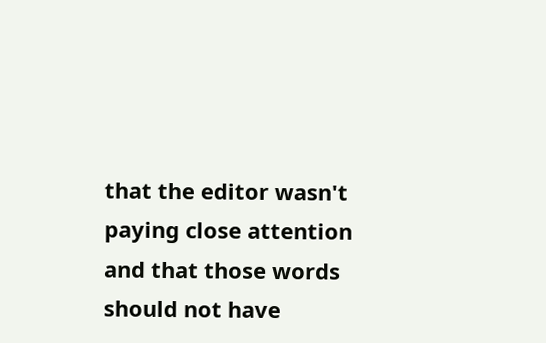that the editor wasn't paying close attention and that those words should not have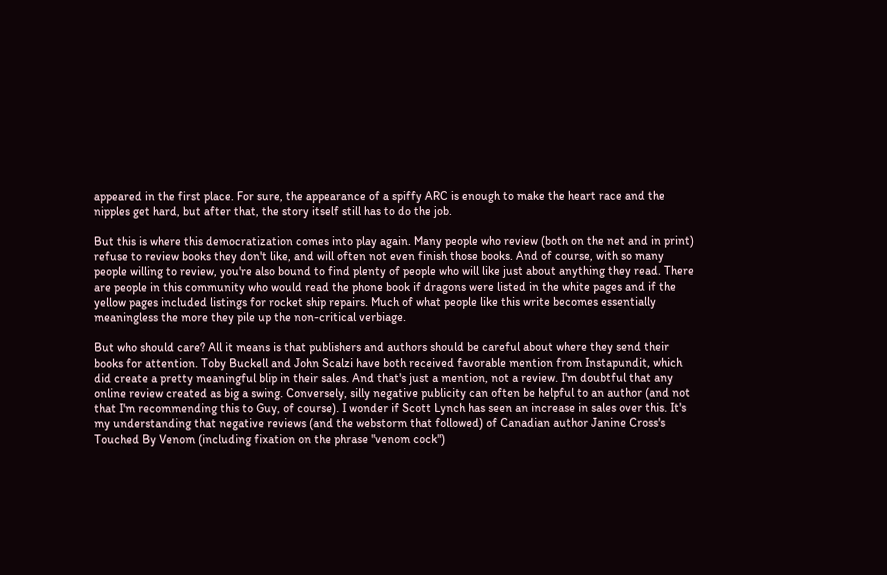appeared in the first place. For sure, the appearance of a spiffy ARC is enough to make the heart race and the nipples get hard, but after that, the story itself still has to do the job.

But this is where this democratization comes into play again. Many people who review (both on the net and in print) refuse to review books they don't like, and will often not even finish those books. And of course, with so many people willing to review, you're also bound to find plenty of people who will like just about anything they read. There are people in this community who would read the phone book if dragons were listed in the white pages and if the yellow pages included listings for rocket ship repairs. Much of what people like this write becomes essentially meaningless the more they pile up the non-critical verbiage.

But who should care? All it means is that publishers and authors should be careful about where they send their books for attention. Toby Buckell and John Scalzi have both received favorable mention from Instapundit, which did create a pretty meaningful blip in their sales. And that's just a mention, not a review. I'm doubtful that any online review created as big a swing. Conversely, silly negative publicity can often be helpful to an author (and not that I'm recommending this to Guy, of course). I wonder if Scott Lynch has seen an increase in sales over this. It's my understanding that negative reviews (and the webstorm that followed) of Canadian author Janine Cross's Touched By Venom (including fixation on the phrase "venom cock")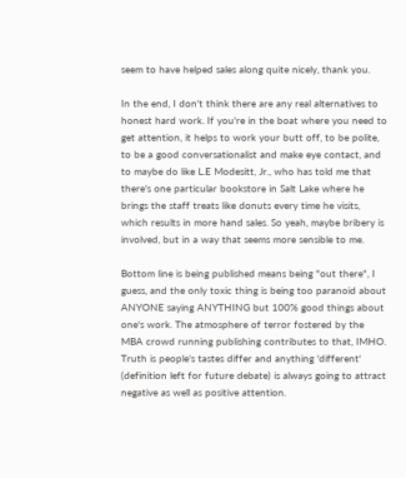seem to have helped sales along quite nicely, thank you.

In the end, I don't think there are any real alternatives to honest hard work. If you're in the boat where you need to get attention, it helps to work your butt off, to be polite, to be a good conversationalist and make eye contact, and to maybe do like L.E Modesitt, Jr., who has told me that there's one particular bookstore in Salt Lake where he brings the staff treats like donuts every time he visits, which results in more hand sales. So yeah, maybe bribery is involved, but in a way that seems more sensible to me.

Bottom line is being published means being "out there", I guess, and the only toxic thing is being too paranoid about ANYONE saying ANYTHING but 100% good things about one's work. The atmosphere of terror fostered by the MBA crowd running publishing contributes to that, IMHO. Truth is people's tastes differ and anything 'different' (definition left for future debate) is always going to attract negative as well as positive attention.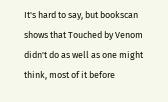It's hard to say, but bookscan shows that Touched by Venom didn't do as well as one might think, most of it before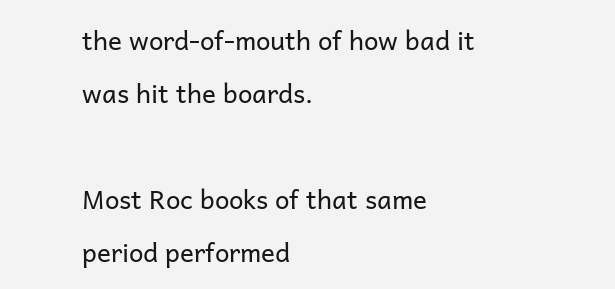the word-of-mouth of how bad it was hit the boards.

Most Roc books of that same period performed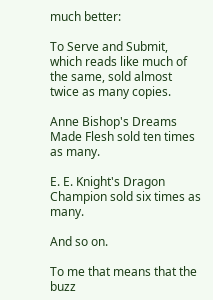much better:

To Serve and Submit, which reads like much of the same, sold almost twice as many copies.

Anne Bishop's Dreams Made Flesh sold ten times as many.

E. E. Knight's Dragon Champion sold six times as many.

And so on.

To me that means that the buzz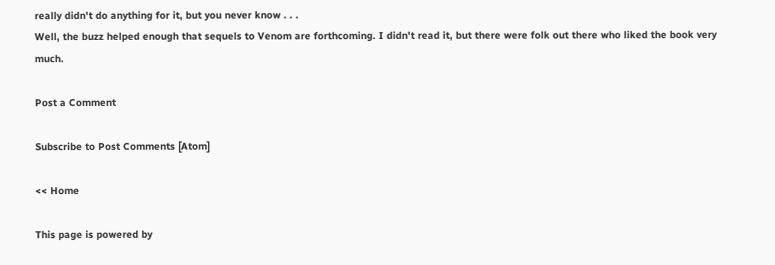really didn't do anything for it, but you never know . . .
Well, the buzz helped enough that sequels to Venom are forthcoming. I didn't read it, but there were folk out there who liked the book very much.

Post a Comment

Subscribe to Post Comments [Atom]

<< Home

This page is powered by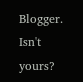Blogger. Isn't yours?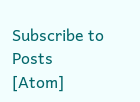Subscribe to Posts [Atom]